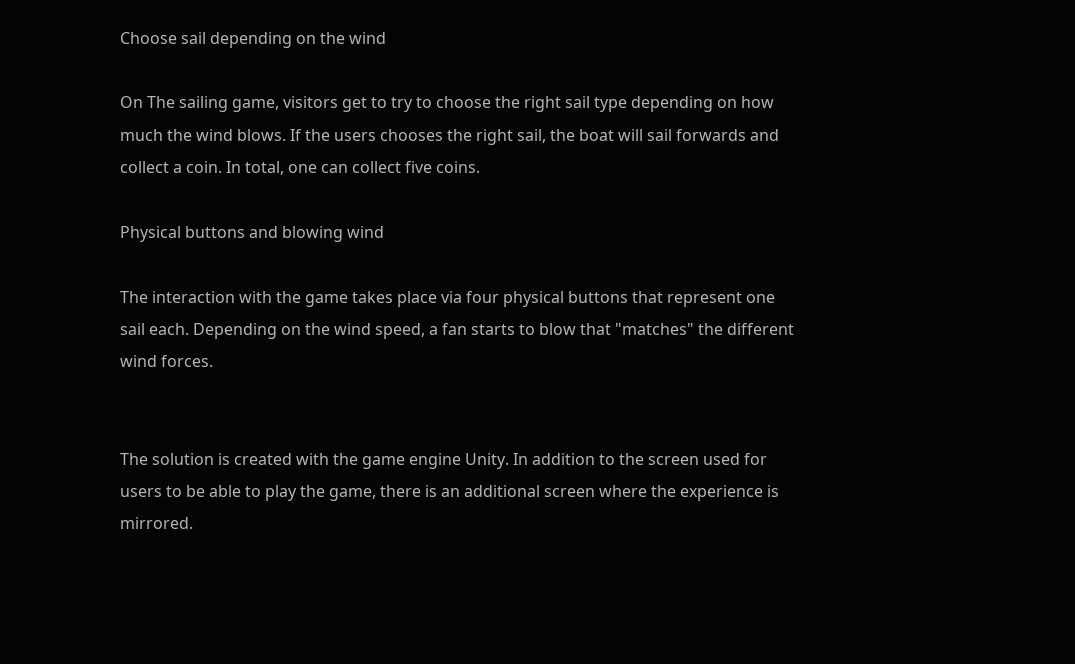Choose sail depending on the wind

On The sailing game, visitors get to try to choose the right sail type depending on how much the wind blows. If the users chooses the right sail, the boat will sail forwards and collect a coin. In total, one can collect five coins.

Physical buttons and blowing wind

The interaction with the game takes place via four physical buttons that represent one sail each. Depending on the wind speed, a fan starts to blow that "matches" the different wind forces.


The solution is created with the game engine Unity. In addition to the screen used for users to be able to play the game, there is an additional screen where the experience is mirrored.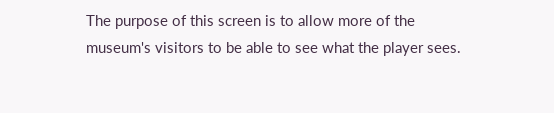The purpose of this screen is to allow more of the museum's visitors to be able to see what the player sees.